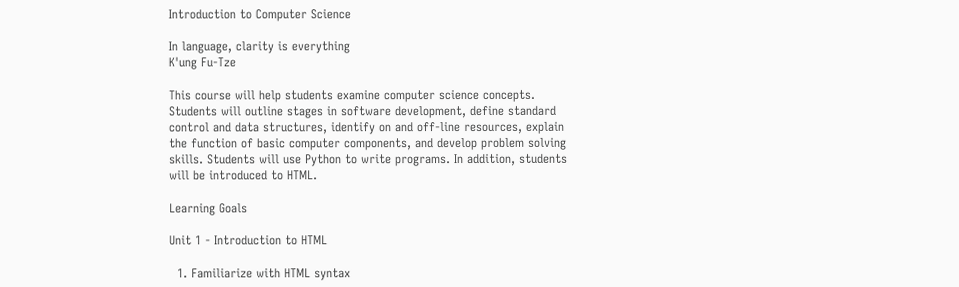Introduction to Computer Science

In language, clarity is everything
K'ung Fu-Tze

This course will help students examine computer science concepts. Students will outline stages in software development, define standard control and data structures, identify on and off-line resources, explain the function of basic computer components, and develop problem solving skills. Students will use Python to write programs. In addition, students will be introduced to HTML.

Learning Goals

Unit 1 - Introduction to HTML

  1. Familiarize with HTML syntax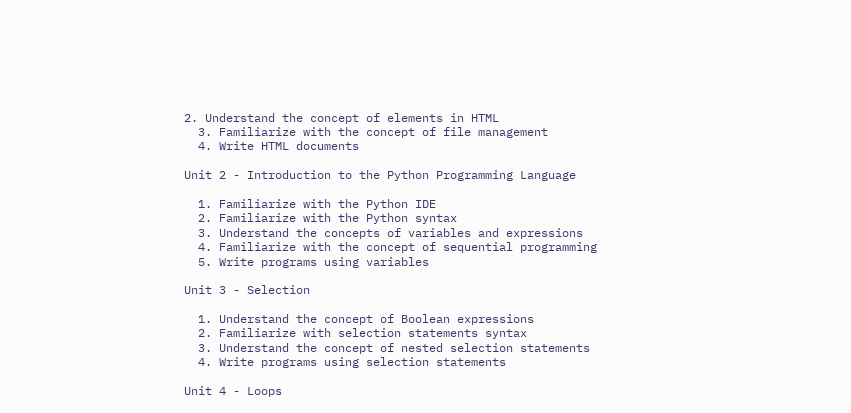2. Understand the concept of elements in HTML
  3. Familiarize with the concept of file management
  4. Write HTML documents

Unit 2 - Introduction to the Python Programming Language

  1. Familiarize with the Python IDE
  2. Familiarize with the Python syntax
  3. Understand the concepts of variables and expressions
  4. Familiarize with the concept of sequential programming
  5. Write programs using variables

Unit 3 - Selection

  1. Understand the concept of Boolean expressions
  2. Familiarize with selection statements syntax
  3. Understand the concept of nested selection statements
  4. Write programs using selection statements

Unit 4 - Loops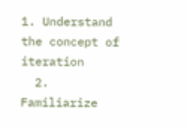1. Understand the concept of iteration
  2. Familiarize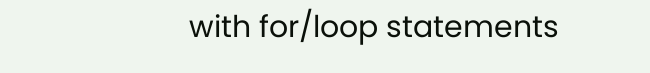with for/loop statements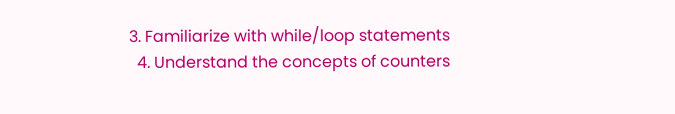3. Familiarize with while/loop statements
  4. Understand the concepts of counters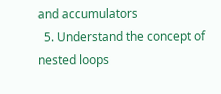and accumulators
  5. Understand the concept of nested loops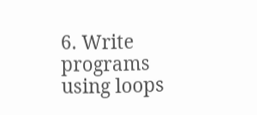6. Write programs using loops